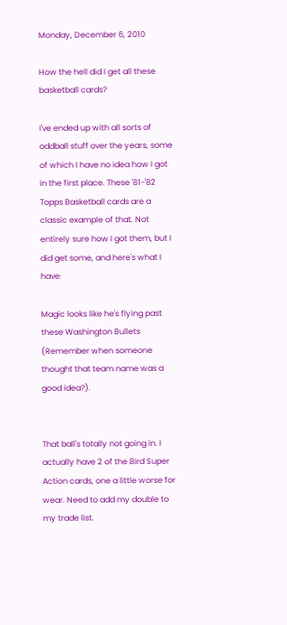Monday, December 6, 2010

How the hell did I get all these basketball cards?

I've ended up with all sorts of oddball stuff over the years, some of which I have no idea how I got in the first place. These '81-'82 Topps Basketball cards are a classic example of that. Not entirely sure how I got them, but I did get some, and here's what I have:

Magic looks like he's flying past these Washington Bullets (Remember when someone thought that team name was a good idea?).


That ball's totally not going in. I actually have 2 of the Bird Super Action cards, one a little worse for wear. Need to add my double to my trade list.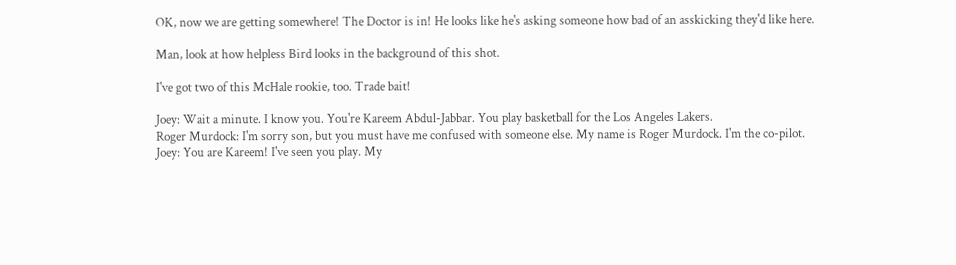OK, now we are getting somewhere! The Doctor is in! He looks like he's asking someone how bad of an asskicking they'd like here.

Man, look at how helpless Bird looks in the background of this shot.

I've got two of this McHale rookie, too. Trade bait!

Joey: Wait a minute. I know you. You're Kareem Abdul-Jabbar. You play basketball for the Los Angeles Lakers.
Roger Murdock: I'm sorry son, but you must have me confused with someone else. My name is Roger Murdock. I'm the co-pilot.
Joey: You are Kareem! I've seen you play. My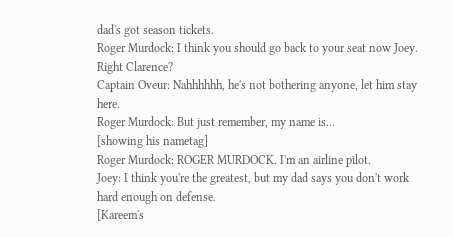dad's got season tickets.
Roger Murdock: I think you should go back to your seat now Joey. Right Clarence?
Captain Oveur: Nahhhhhh, he's not bothering anyone, let him stay here.
Roger Murdock: But just remember, my name is...
[showing his nametag]
Roger Murdock: ROGER MURDOCK. I'm an airline pilot.
Joey: I think you're the greatest, but my dad says you don't work hard enough on defense.
[Kareem's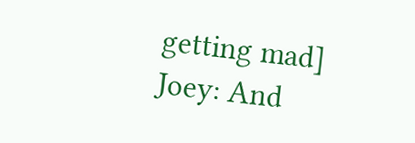getting mad]
Joey: And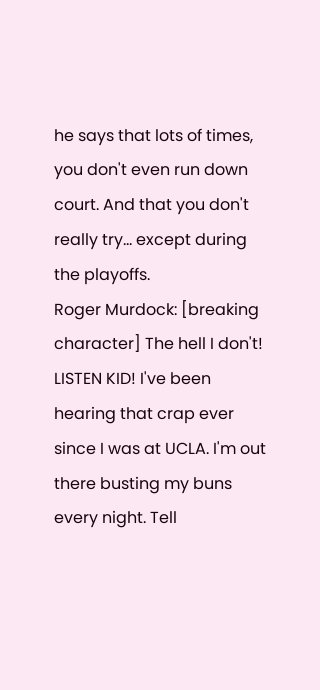he says that lots of times, you don't even run down court. And that you don't really try... except during the playoffs.
Roger Murdock: [breaking character] The hell I don't! LISTEN KID! I've been hearing that crap ever since I was at UCLA. I'm out there busting my buns every night. Tell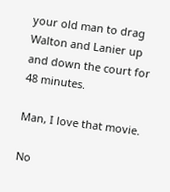your old man to drag Walton and Lanier up and down the court for 48 minutes.

Man, I love that movie.

No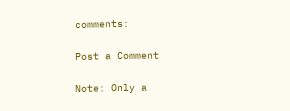comments:

Post a Comment

Note: Only a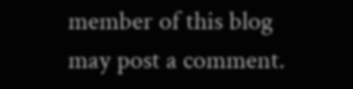member of this blog may post a comment.